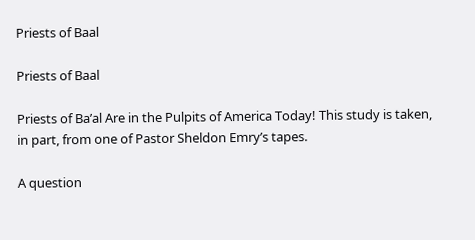Priests of Baal

Priests of Baal

Priests of Ba’al Are in the Pulpits of America Today! This study is taken, in part, from one of Pastor Sheldon Emry’s tapes.

A question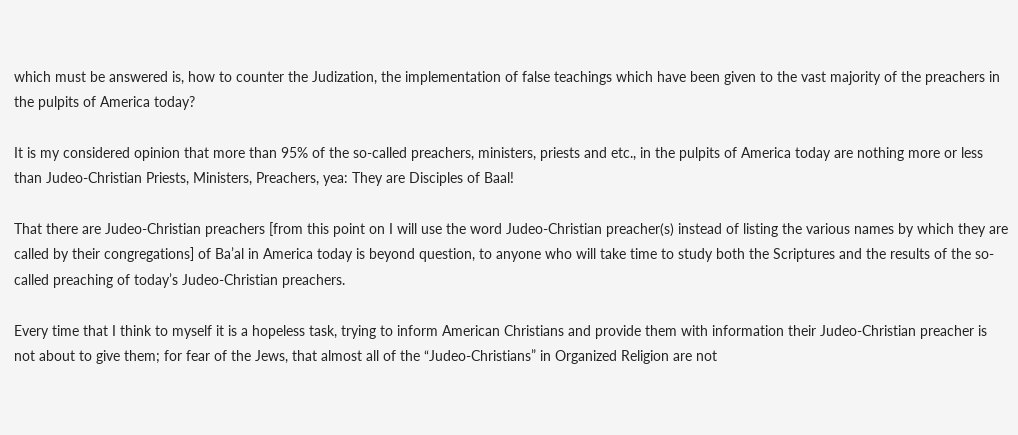which must be answered is, how to counter the Judization, the implementation of false teachings which have been given to the vast majority of the preachers in the pulpits of America today?

It is my considered opinion that more than 95% of the so-called preachers, ministers, priests and etc., in the pulpits of America today are nothing more or less than Judeo-Christian Priests, Ministers, Preachers, yea: They are Disciples of Baal!

That there are Judeo-Christian preachers [from this point on I will use the word Judeo-Christian preacher(s) instead of listing the various names by which they are called by their congregations] of Ba’al in America today is beyond question, to anyone who will take time to study both the Scriptures and the results of the so-called preaching of today’s Judeo-Christian preachers.

Every time that I think to myself it is a hopeless task, trying to inform American Christians and provide them with information their Judeo-Christian preacher is not about to give them; for fear of the Jews, that almost all of the “Judeo-Christians” in Organized Religion are not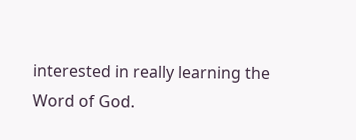interested in really learning the Word of God.